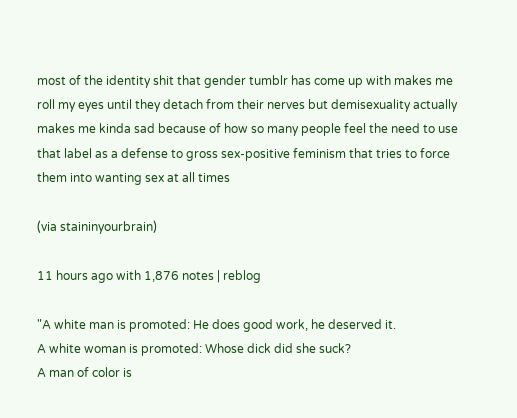most of the identity shit that gender tumblr has come up with makes me roll my eyes until they detach from their nerves but demisexuality actually makes me kinda sad because of how so many people feel the need to use that label as a defense to gross sex-positive feminism that tries to force them into wanting sex at all times

(via staininyourbrain)

11 hours ago with 1,876 notes | reblog

"A white man is promoted: He does good work, he deserved it.
A white woman is promoted: Whose dick did she suck?
A man of color is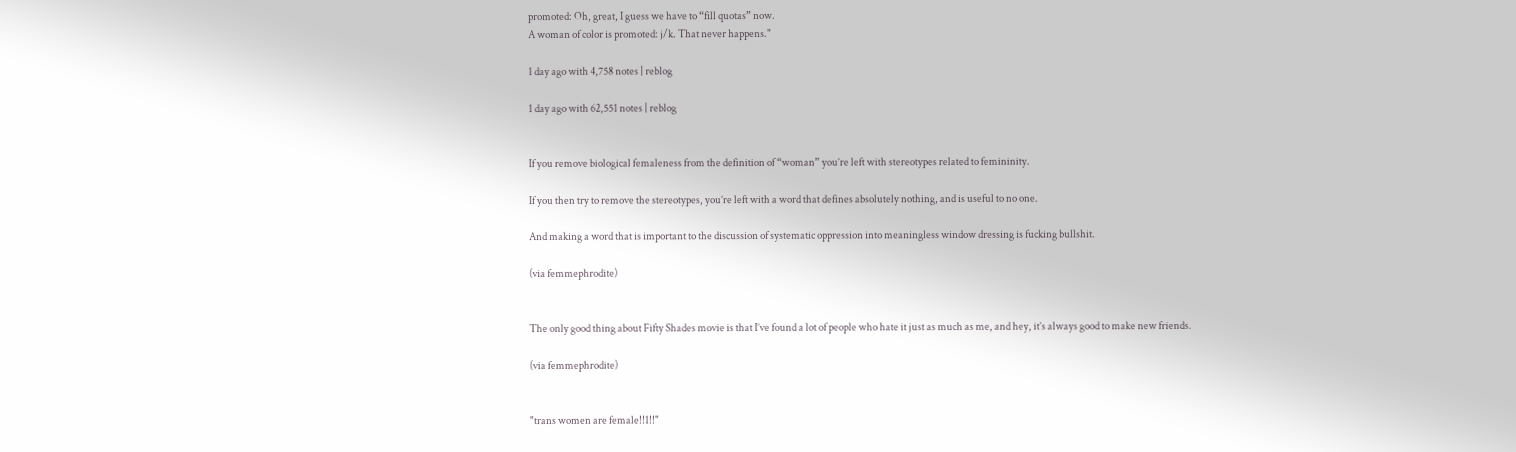promoted: Oh, great, I guess we have to “fill quotas” now.
A woman of color is promoted: j/k. That never happens."

1 day ago with 4,758 notes | reblog

1 day ago with 62,551 notes | reblog


If you remove biological femaleness from the definition of “woman” you’re left with stereotypes related to femininity.

If you then try to remove the stereotypes, you’re left with a word that defines absolutely nothing, and is useful to no one.

And making a word that is important to the discussion of systematic oppression into meaningless window dressing is fucking bullshit.

(via femmephrodite)


The only good thing about Fifty Shades movie is that I’ve found a lot of people who hate it just as much as me, and hey, it’s always good to make new friends.

(via femmephrodite)


"trans women are female!!1!!"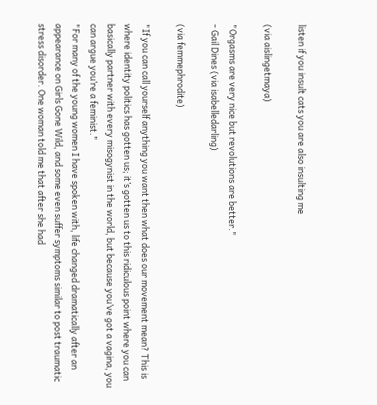listen if you insult cats you are also insulting me

(via aislingetmaya)

"Orgasms are very nice but revolutions are better."
- Gail Dines (via isabelledarling)

(via femmephrodite)

"If you can call yourself anything you want then what does our movement mean? This is where identity politics has gotten us; it’s gotten us to this ridiculous point where you can basically partner with every misogynist in the world, but because you’ve got a vagina, you can argue you’re a feminist."
"For many of the young women I have spoken with, life changed dramatically after an appearance on Girls Gone Wild, and some even suffer symptoms similar to post traumatic stress disorder. One woman told me that after she had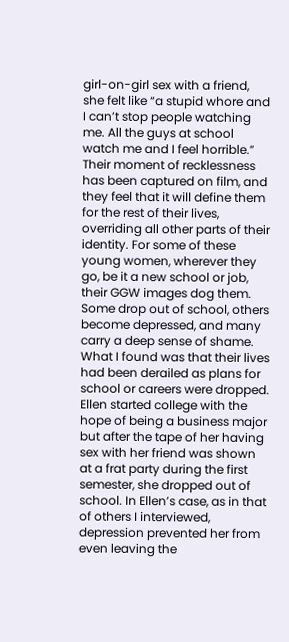girl-on-girl sex with a friend, she felt like “a stupid whore and I can’t stop people watching me. All the guys at school watch me and I feel horrible.” Their moment of recklessness has been captured on film, and they feel that it will define them for the rest of their lives, overriding all other parts of their identity. For some of these young women, wherever they go, be it a new school or job, their GGW images dog them. Some drop out of school, others become depressed, and many carry a deep sense of shame. What I found was that their lives had been derailed as plans for school or careers were dropped. Ellen started college with the hope of being a business major but after the tape of her having sex with her friend was shown at a frat party during the first semester, she dropped out of school. In Ellen’s case, as in that of others I interviewed, depression prevented her from even leaving the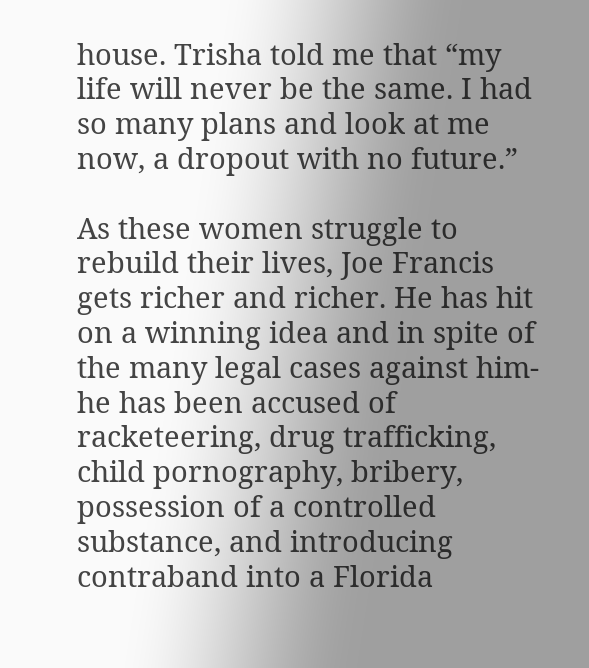house. Trisha told me that “my life will never be the same. I had so many plans and look at me now, a dropout with no future.”

As these women struggle to rebuild their lives, Joe Francis gets richer and richer. He has hit on a winning idea and in spite of the many legal cases against him- he has been accused of racketeering, drug trafficking, child pornography, bribery, possession of a controlled substance, and introducing contraband into a Florida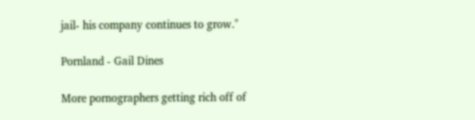jail- his company continues to grow."

Pornland - Gail Dines

More pornographers getting rich off of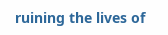ruining the lives of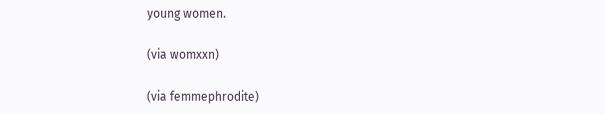young women.

(via womxxn)

(via femmephrodite)